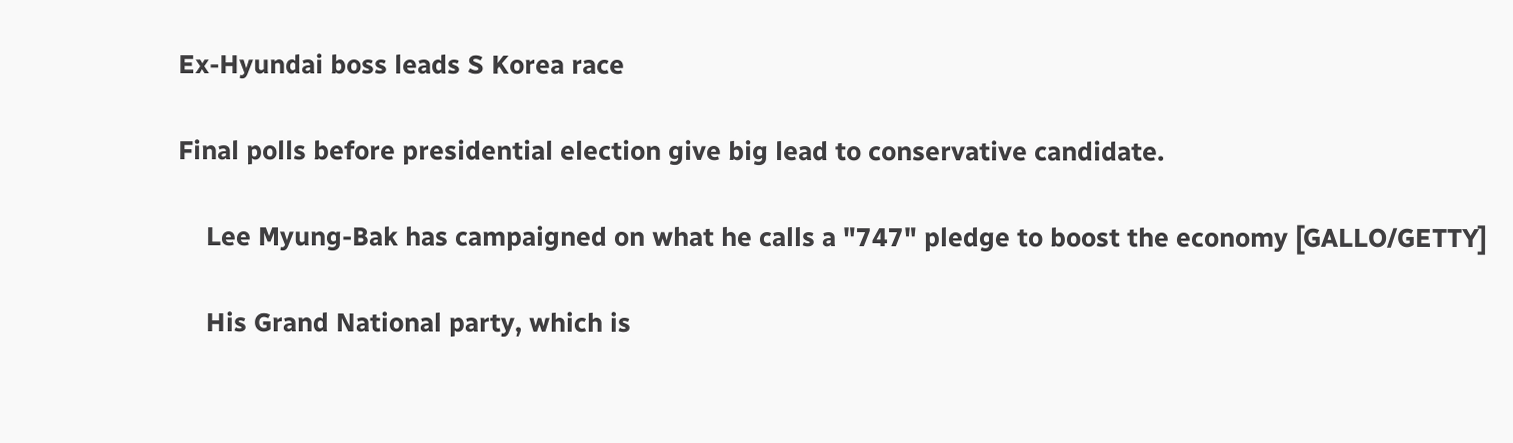Ex-Hyundai boss leads S Korea race

Final polls before presidential election give big lead to conservative candidate.

    Lee Myung-Bak has campaigned on what he calls a "747" pledge to boost the economy [GALLO/GETTY]

    His Grand National party, which is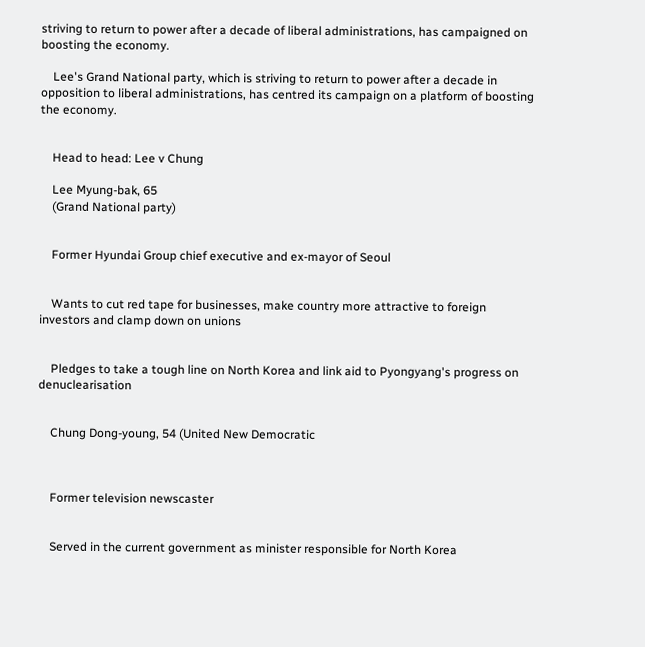striving to return to power after a decade of liberal administrations, has campaigned on boosting the economy.

    Lee's Grand National party, which is striving to return to power after a decade in opposition to liberal administrations, has centred its campaign on a platform of boosting the economy.


    Head to head: Lee v Chung

    Lee Myung-bak, 65
    (Grand National party)


    Former Hyundai Group chief executive and ex-mayor of Seoul


    Wants to cut red tape for businesses, make country more attractive to foreign investors and clamp down on unions


    Pledges to take a tough line on North Korea and link aid to Pyongyang's progress on denuclearisation


    Chung Dong-young, 54 (United New Democratic



    Former television newscaster


    Served in the current government as minister responsible for North Korea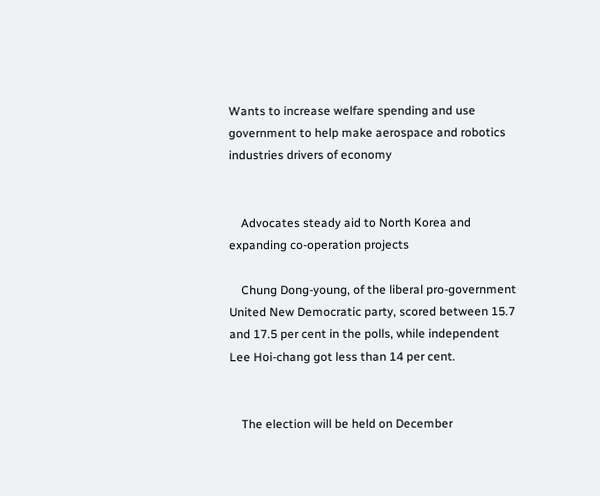Wants to increase welfare spending and use government to help make aerospace and robotics industries drivers of economy


    Advocates steady aid to North Korea and expanding co-operation projects

    Chung Dong-young, of the liberal pro-government United New Democratic party, scored between 15.7 and 17.5 per cent in the polls, while independent Lee Hoi-chang got less than 14 per cent.


    The election will be held on December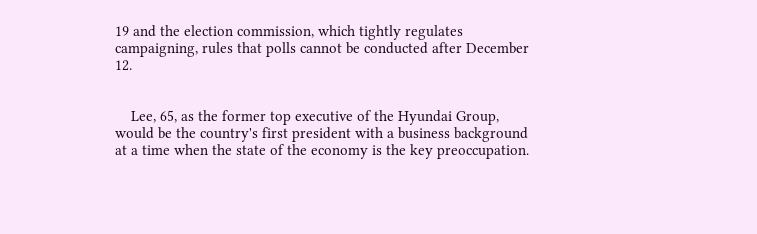19 and the election commission, which tightly regulates campaigning, rules that polls cannot be conducted after December 12.


    Lee, 65, as the former top executive of the Hyundai Group, would be the country's first president with a business background at a time when the state of the economy is the key preoccupation.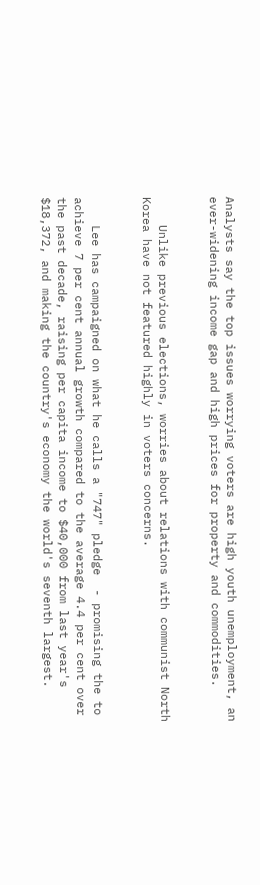Analysts say the top issues worrying voters are high youth unemployment, an ever-widening income gap and high prices for property and commodities.


    Unlike previous elections, worries about relations with communist North Korea have not featured highly in voters concerns.


    Lee has campaigned on what he calls a "747" pledge  - promising the to achieve 7 per cent annual growth compared to the average 4.4 per cent over the past decade, raising per capita income to $40,000 from last year's $18,372, and making the country's economy the world's seventh largest.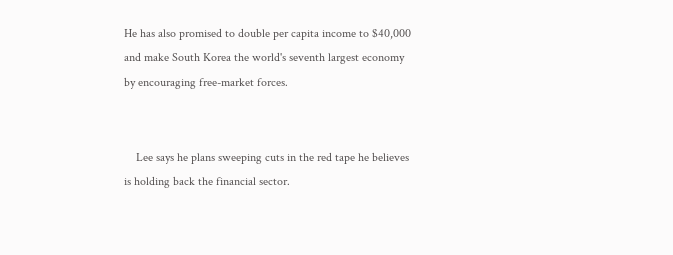He has also promised to double per capita income to $40,000 and make South Korea the world's seventh largest economy by encouraging free-market forces.


    Lee says he plans sweeping cuts in the red tape he believes is holding back the financial sector.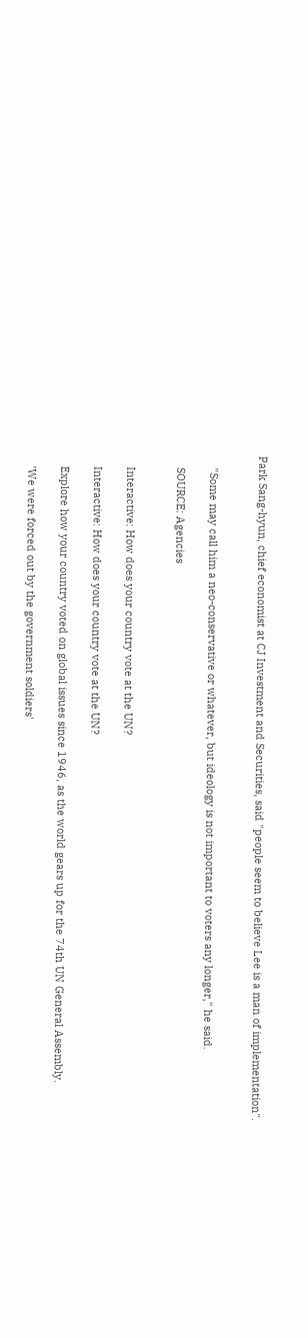Park Sang-hyun, chief economist at CJ Investment and Securities, said "people seem to believe Lee is a man of implementation".


    "Some may call him a neo-conservative or whatever, but ideology is not important to voters any longer," he said.

    SOURCE: Agencies


    Interactive: How does your country vote at the UN?

    Interactive: How does your country vote at the UN?

    Explore how your country voted on global issues since 1946, as the world gears up for the 74th UN General Assembly.

    'We were forced out by the government soldiers'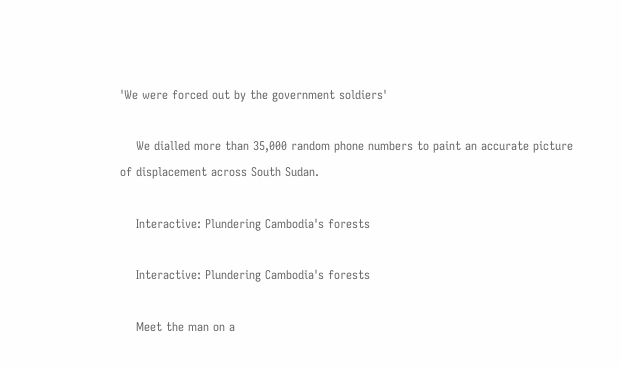'We were forced out by the government soldiers'

    We dialled more than 35,000 random phone numbers to paint an accurate picture of displacement across South Sudan.

    Interactive: Plundering Cambodia's forests

    Interactive: Plundering Cambodia's forests

    Meet the man on a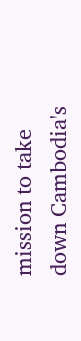mission to take down Cambodia's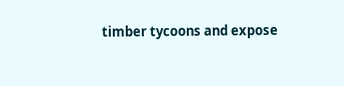timber tycoons and expose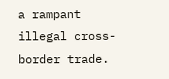a rampant illegal cross-border trade.